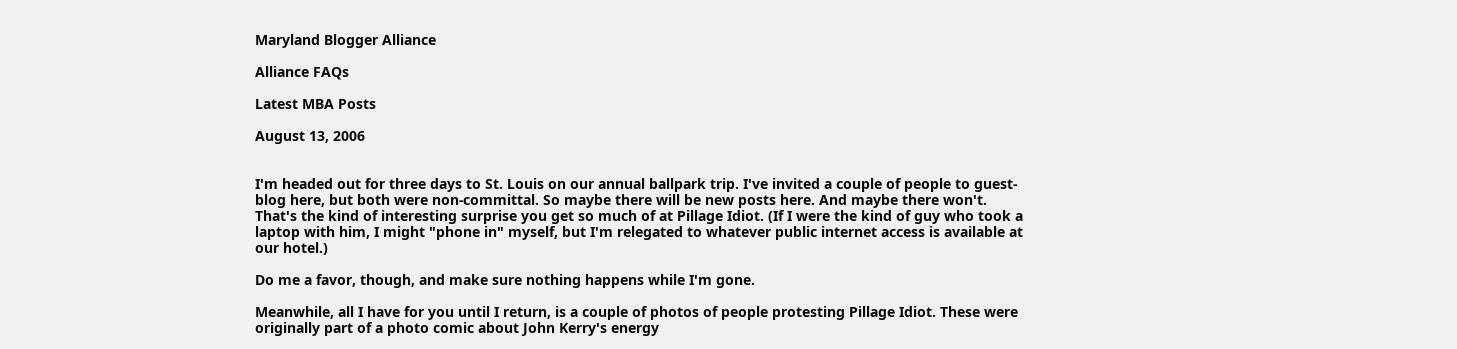Maryland Blogger Alliance

Alliance FAQs

Latest MBA Posts

August 13, 2006


I'm headed out for three days to St. Louis on our annual ballpark trip. I've invited a couple of people to guest-blog here, but both were non-committal. So maybe there will be new posts here. And maybe there won't. That's the kind of interesting surprise you get so much of at Pillage Idiot. (If I were the kind of guy who took a laptop with him, I might "phone in" myself, but I'm relegated to whatever public internet access is available at our hotel.)

Do me a favor, though, and make sure nothing happens while I'm gone.

Meanwhile, all I have for you until I return, is a couple of photos of people protesting Pillage Idiot. These were originally part of a photo comic about John Kerry's energy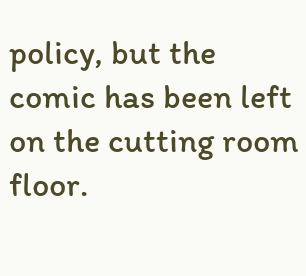policy, but the comic has been left on the cutting room floor.